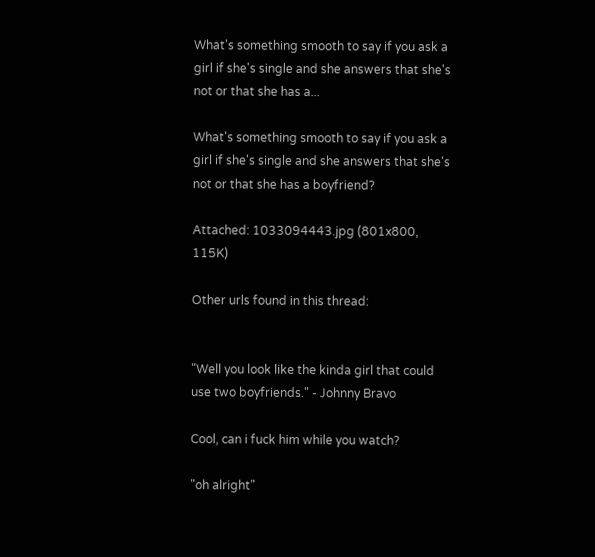What's something smooth to say if you ask a girl if she's single and she answers that she's not or that she has a...

What's something smooth to say if you ask a girl if she's single and she answers that she's not or that she has a boyfriend?

Attached: 1033094443.jpg (801x800, 115K)

Other urls found in this thread:


"Well you look like the kinda girl that could use two boyfriends." - Johnny Bravo

Cool, can i fuck him while you watch?

"oh alright"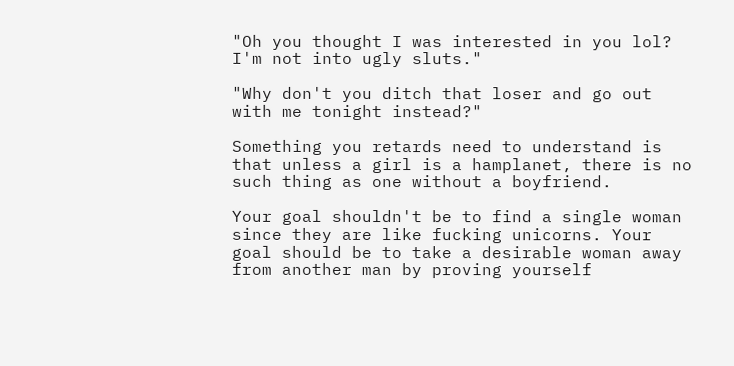"Oh you thought I was interested in you lol? I'm not into ugly sluts."

"Why don't you ditch that loser and go out with me tonight instead?"

Something you retards need to understand is that unless a girl is a hamplanet, there is no such thing as one without a boyfriend.

Your goal shouldn't be to find a single woman since they are like fucking unicorns. Your goal should be to take a desirable woman away from another man by proving yourself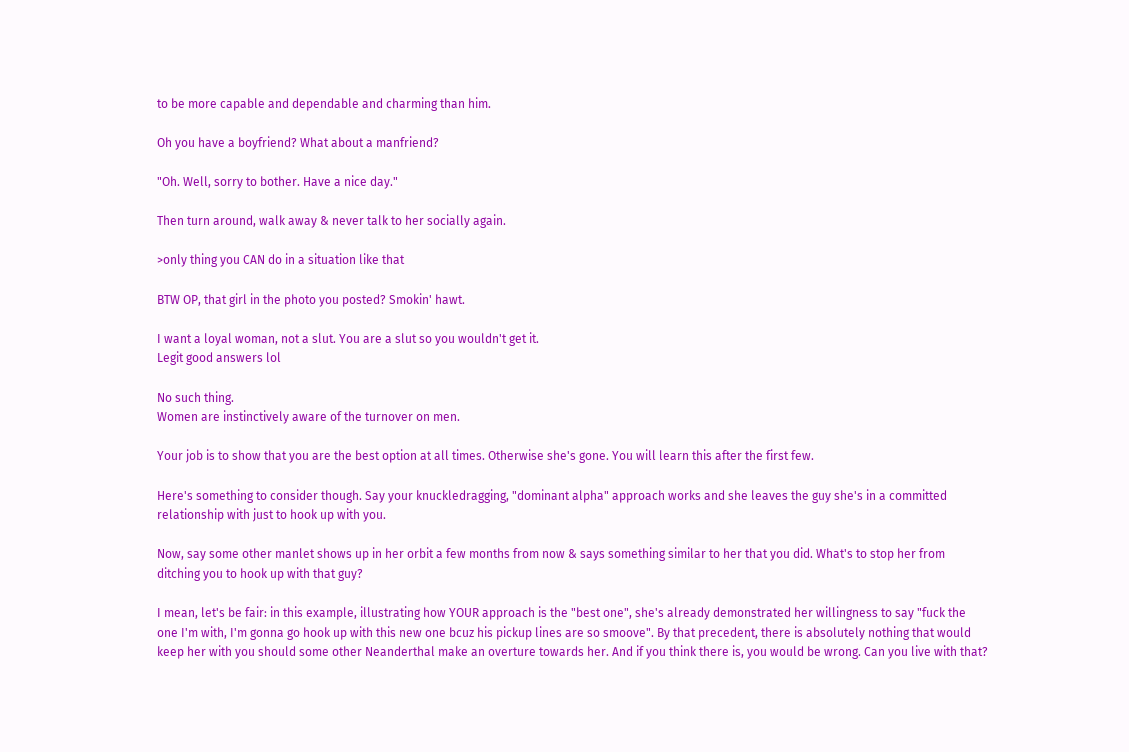to be more capable and dependable and charming than him.

Oh you have a boyfriend? What about a manfriend?

"Oh. Well, sorry to bother. Have a nice day."

Then turn around, walk away & never talk to her socially again.

>only thing you CAN do in a situation like that

BTW OP, that girl in the photo you posted? Smokin' hawt.

I want a loyal woman, not a slut. You are a slut so you wouldn't get it.
Legit good answers lol

No such thing.
Women are instinctively aware of the turnover on men.

Your job is to show that you are the best option at all times. Otherwise she's gone. You will learn this after the first few.

Here's something to consider though. Say your knuckledragging, "dominant alpha" approach works and she leaves the guy she's in a committed relationship with just to hook up with you.

Now, say some other manlet shows up in her orbit a few months from now & says something similar to her that you did. What's to stop her from ditching you to hook up with that guy?

I mean, let's be fair: in this example, illustrating how YOUR approach is the "best one", she's already demonstrated her willingness to say "fuck the one I'm with, I'm gonna go hook up with this new one bcuz his pickup lines are so smoove". By that precedent, there is absolutely nothing that would keep her with you should some other Neanderthal make an overture towards her. And if you think there is, you would be wrong. Can you live with that?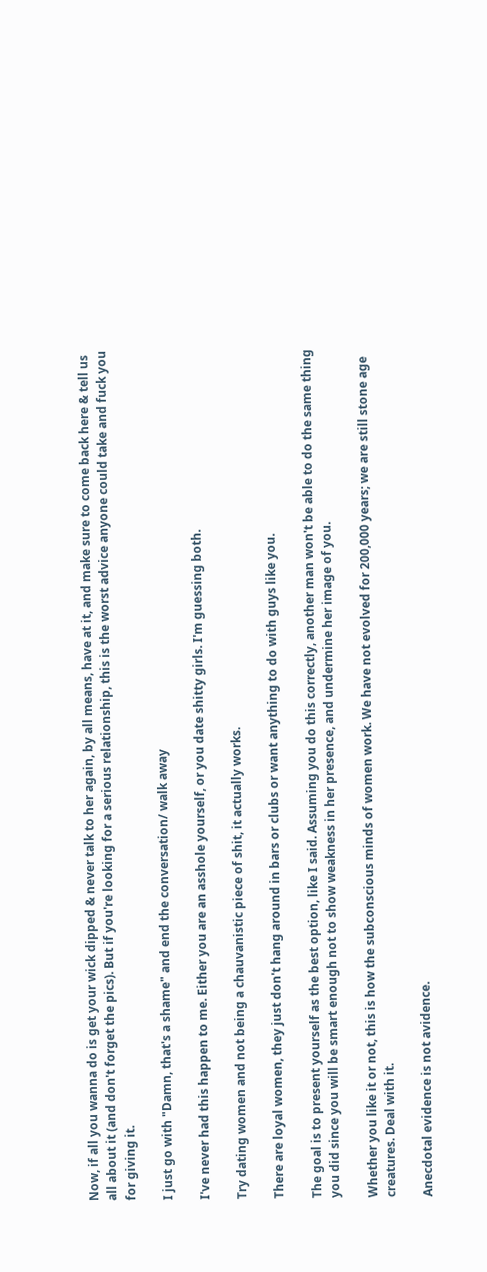Now, if all you wanna do is get your wick dipped & never talk to her again, by all means, have at it, and make sure to come back here & tell us all about it (and don't forget the pics). But if you're looking for a serious relationship, this is the worst advice anyone could take and fuck you for giving it.

I just go with "Damn, that's a shame" and end the conversation/ walk away

I've never had this happen to me. Either you are an asshole yourself, or you date shitty girls. I'm guessing both.

Try dating women and not being a chauvanistic piece of shit, it actually works.

There are loyal women, they just don't hang around in bars or clubs or want anything to do with guys like you.

The goal is to present yourself as the best option, like I said. Assuming you do this correctly, another man won't be able to do the same thing you did since you will be smart enough not to show weakness in her presence, and undermine her image of you.

Whether you like it or not, this is how the subconscious minds of women work. We have not evolved for 200,000 years; we are still stone age creatures. Deal with it.

Anecdotal evidence is not avidence.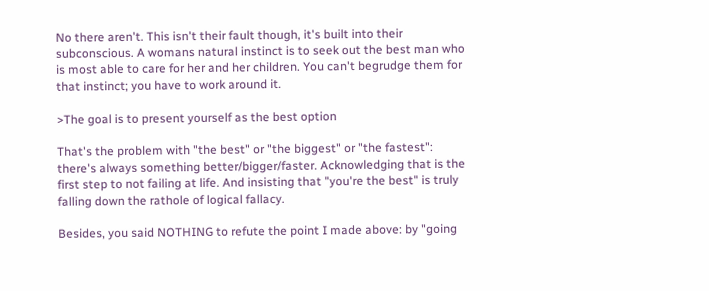No there aren't. This isn't their fault though, it's built into their subconscious. A womans natural instinct is to seek out the best man who is most able to care for her and her children. You can't begrudge them for that instinct; you have to work around it.

>The goal is to present yourself as the best option

That's the problem with "the best" or "the biggest" or "the fastest": there's always something better/bigger/faster. Acknowledging that is the first step to not failing at life. And insisting that "you're the best" is truly falling down the rathole of logical fallacy.

Besides, you said NOTHING to refute the point I made above: by "going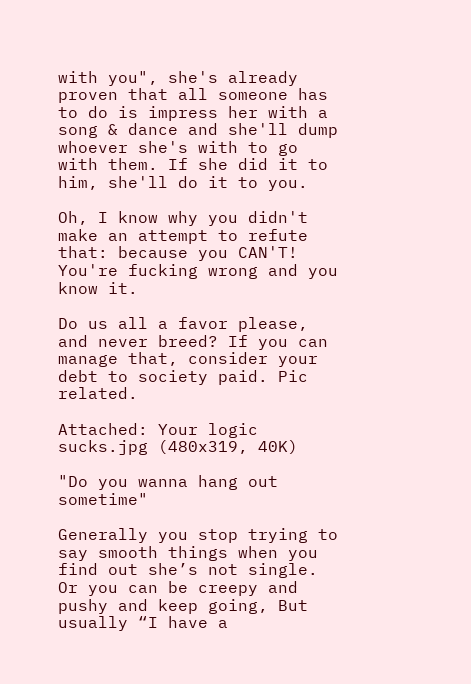with you", she's already proven that all someone has to do is impress her with a song & dance and she'll dump whoever she's with to go with them. If she did it to him, she'll do it to you.

Oh, I know why you didn't make an attempt to refute that: because you CAN'T! You're fucking wrong and you know it.

Do us all a favor please, and never breed? If you can manage that, consider your debt to society paid. Pic related.

Attached: Your logic sucks.jpg (480x319, 40K)

"Do you wanna hang out sometime"

Generally you stop trying to say smooth things when you find out she’s not single. Or you can be creepy and pushy and keep going, But usually “I have a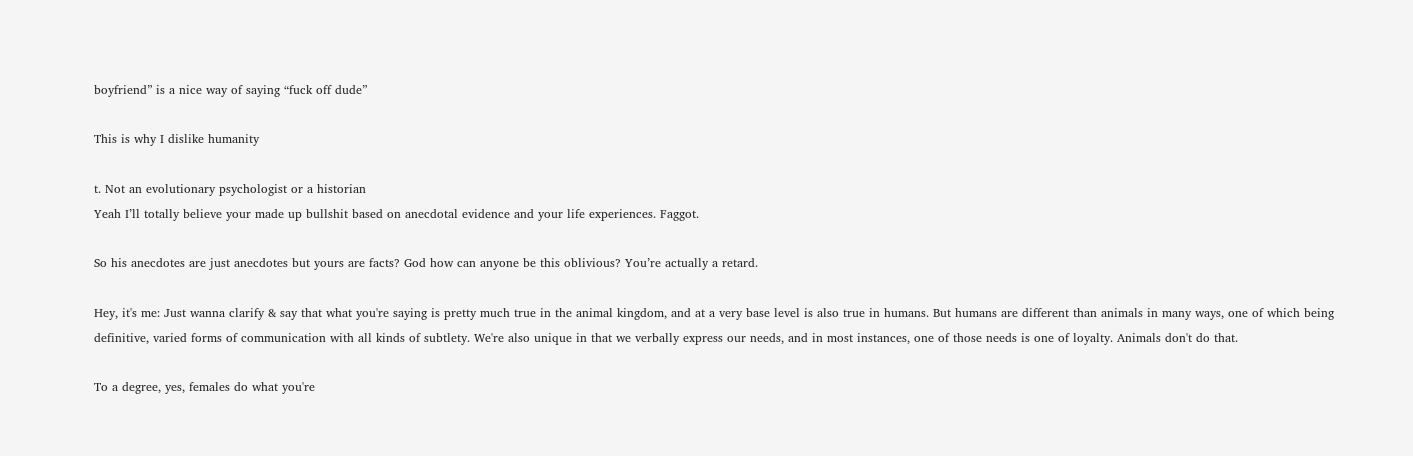boyfriend” is a nice way of saying “fuck off dude”

This is why I dislike humanity

t. Not an evolutionary psychologist or a historian
Yeah I’ll totally believe your made up bullshit based on anecdotal evidence and your life experiences. Faggot.

So his anecdotes are just anecdotes but yours are facts? God how can anyone be this oblivious? You’re actually a retard.

Hey, it's me: Just wanna clarify & say that what you're saying is pretty much true in the animal kingdom, and at a very base level is also true in humans. But humans are different than animals in many ways, one of which being definitive, varied forms of communication with all kinds of subtlety. We're also unique in that we verbally express our needs, and in most instances, one of those needs is one of loyalty. Animals don't do that.

To a degree, yes, females do what you're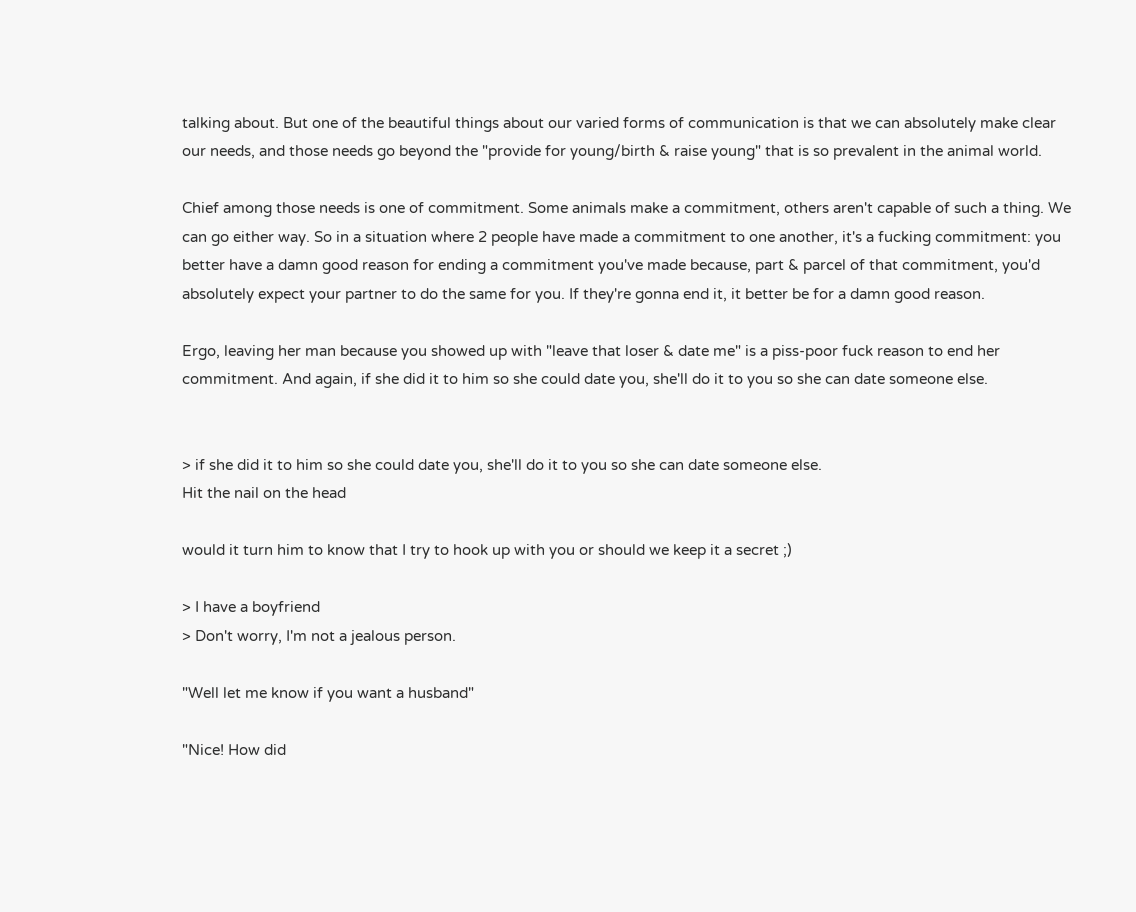talking about. But one of the beautiful things about our varied forms of communication is that we can absolutely make clear our needs, and those needs go beyond the "provide for young/birth & raise young" that is so prevalent in the animal world.

Chief among those needs is one of commitment. Some animals make a commitment, others aren't capable of such a thing. We can go either way. So in a situation where 2 people have made a commitment to one another, it's a fucking commitment: you better have a damn good reason for ending a commitment you've made because, part & parcel of that commitment, you'd absolutely expect your partner to do the same for you. If they're gonna end it, it better be for a damn good reason.

Ergo, leaving her man because you showed up with "leave that loser & date me" is a piss-poor fuck reason to end her commitment. And again, if she did it to him so she could date you, she'll do it to you so she can date someone else.


> if she did it to him so she could date you, she'll do it to you so she can date someone else.
Hit the nail on the head

would it turn him to know that I try to hook up with you or should we keep it a secret ;)

> I have a boyfriend
> Don't worry, I'm not a jealous person.

"Well let me know if you want a husband"

"Nice! How did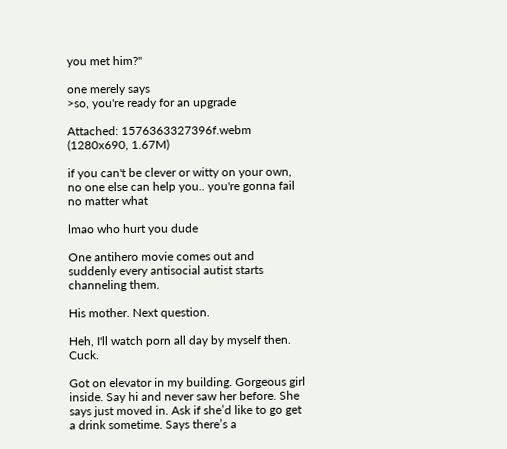you met him?"

one merely says
>so, you're ready for an upgrade

Attached: 1576363327396f.webm (1280x690, 1.67M)

if you can't be clever or witty on your own, no one else can help you.. you're gonna fail no matter what

lmao who hurt you dude

One antihero movie comes out and suddenly every antisocial autist starts channeling them.

His mother. Next question.

Heh, I'll watch porn all day by myself then. Cuck.

Got on elevator in my building. Gorgeous girl inside. Say hi and never saw her before. She says just moved in. Ask if she’d like to go get a drink sometime. Says there’s a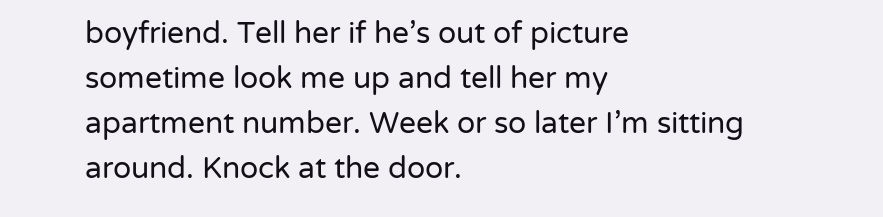boyfriend. Tell her if he’s out of picture sometime look me up and tell her my apartment number. Week or so later I’m sitting around. Knock at the door.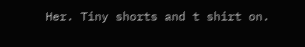Her. Tiny shorts and t shirt on.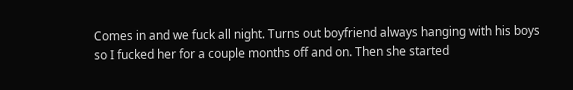Comes in and we fuck all night. Turns out boyfriend always hanging with his boys so I fucked her for a couple months off and on. Then she started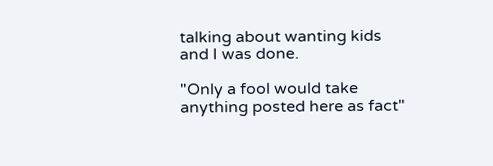talking about wanting kids and I was done.

"Only a fool would take anything posted here as fact"